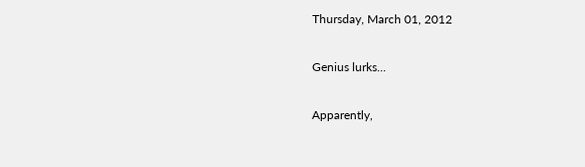Thursday, March 01, 2012

Genius lurks...

Apparently,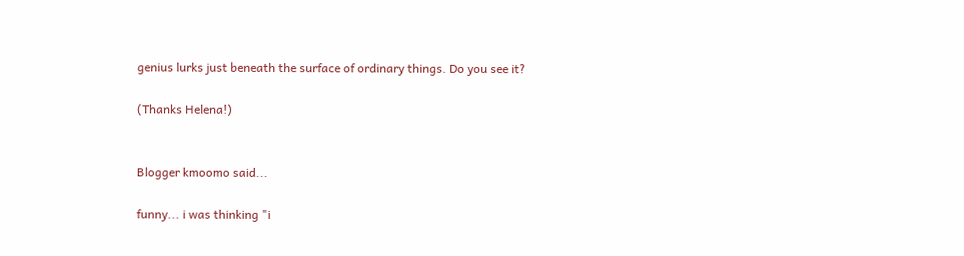genius lurks just beneath the surface of ordinary things. Do you see it?

(Thanks Helena!)


Blogger kmoomo said...

funny... i was thinking "i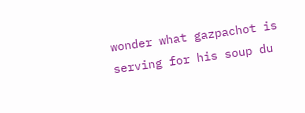wonder what gazpachot is serving for his soup du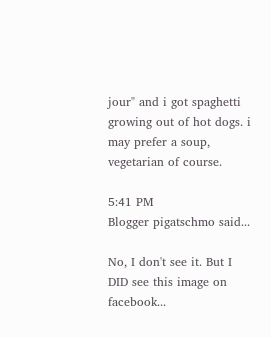jour" and i got spaghetti growing out of hot dogs. i may prefer a soup, vegetarian of course.

5:41 PM
Blogger pigatschmo said...

No, I don't see it. But I DID see this image on facebook...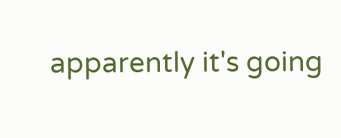apparently it's going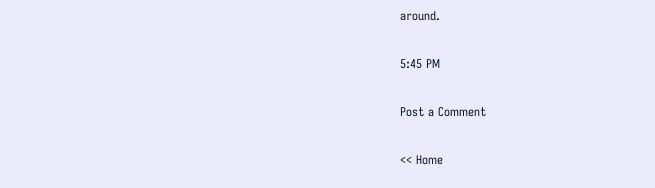around.

5:45 PM

Post a Comment

<< Home